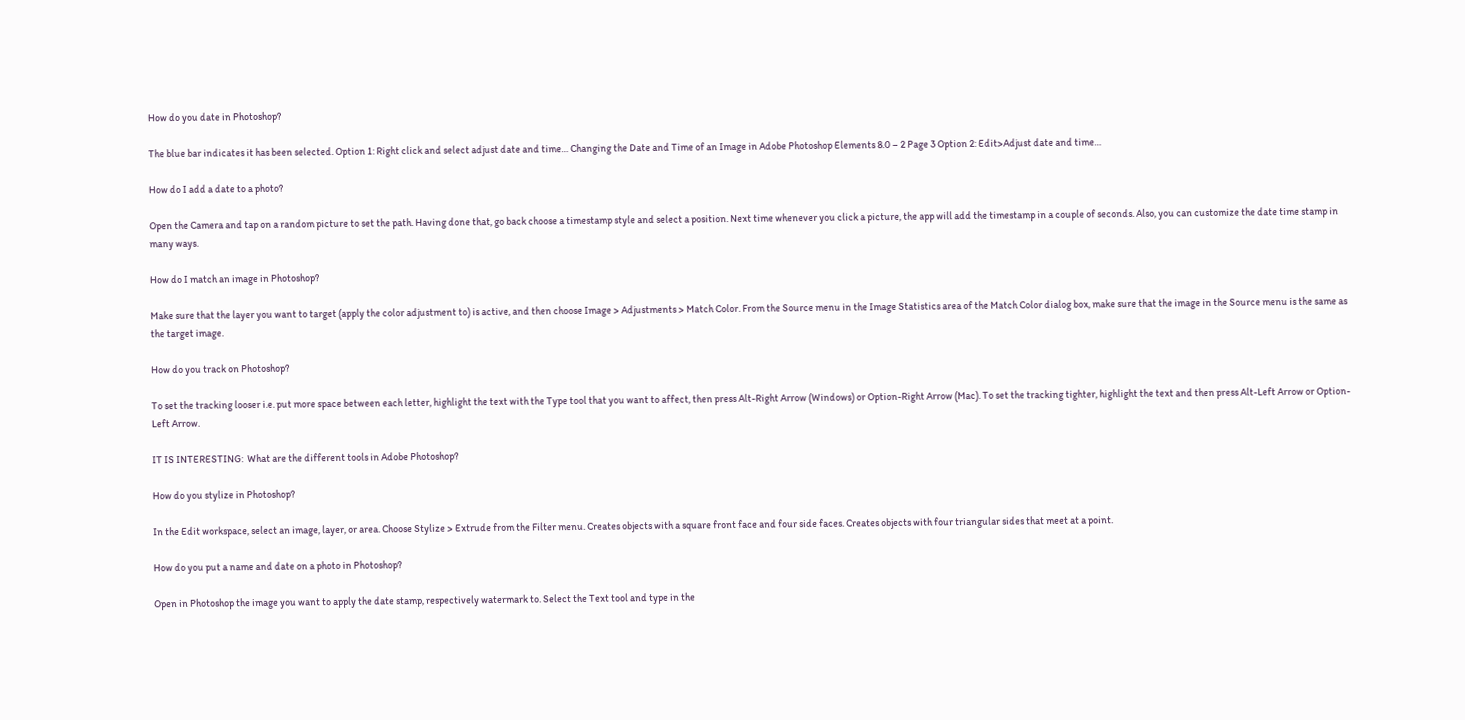How do you date in Photoshop?

The blue bar indicates it has been selected. Option 1: Right click and select adjust date and time… Changing the Date and Time of an Image in Adobe Photoshop Elements 8.0 – 2 Page 3 Option 2: Edit>Adjust date and time…

How do I add a date to a photo?

Open the Camera and tap on a random picture to set the path. Having done that, go back choose a timestamp style and select a position. Next time whenever you click a picture, the app will add the timestamp in a couple of seconds. Also, you can customize the date time stamp in many ways.

How do I match an image in Photoshop?

Make sure that the layer you want to target (apply the color adjustment to) is active, and then choose Image > Adjustments > Match Color. From the Source menu in the Image Statistics area of the Match Color dialog box, make sure that the image in the Source menu is the same as the target image.

How do you track on Photoshop?

To set the tracking looser i.e. put more space between each letter, highlight the text with the Type tool that you want to affect, then press Alt-Right Arrow (Windows) or Option-Right Arrow (Mac). To set the tracking tighter, highlight the text and then press Alt-Left Arrow or Option-Left Arrow.

IT IS INTERESTING:  What are the different tools in Adobe Photoshop?

How do you stylize in Photoshop?

In the Edit workspace, select an image, layer, or area. Choose Stylize > Extrude from the Filter menu. Creates objects with a square front face and four side faces. Creates objects with four triangular sides that meet at a point.

How do you put a name and date on a photo in Photoshop?

Open in Photoshop the image you want to apply the date stamp, respectively watermark to. Select the Text tool and type in the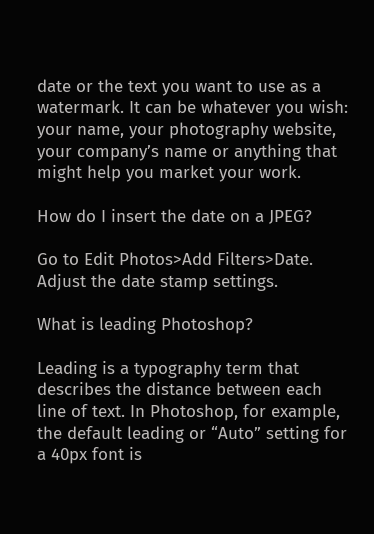date or the text you want to use as a watermark. It can be whatever you wish: your name, your photography website, your company’s name or anything that might help you market your work.

How do I insert the date on a JPEG?

Go to Edit Photos>Add Filters>Date. Adjust the date stamp settings.

What is leading Photoshop?

Leading is a typography term that describes the distance between each line of text. In Photoshop, for example, the default leading or “Auto” setting for a 40px font is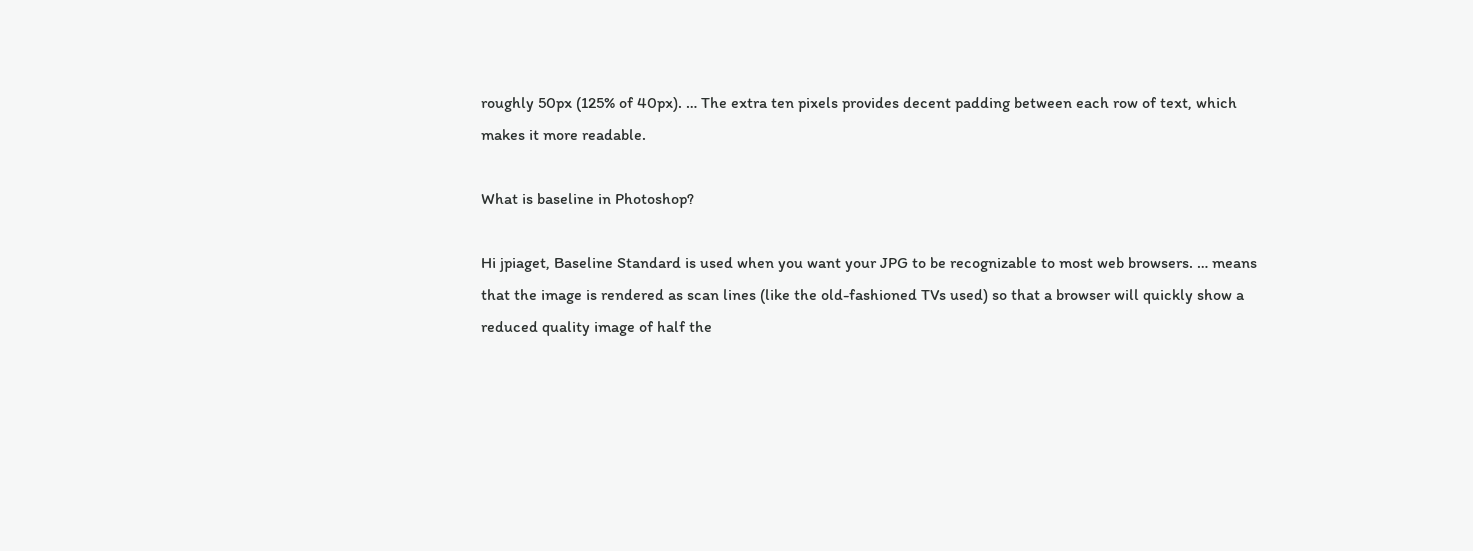roughly 50px (125% of 40px). … The extra ten pixels provides decent padding between each row of text, which makes it more readable.

What is baseline in Photoshop?

Hi jpiaget, Baseline Standard is used when you want your JPG to be recognizable to most web browsers. … means that the image is rendered as scan lines (like the old-fashioned TVs used) so that a browser will quickly show a reduced quality image of half the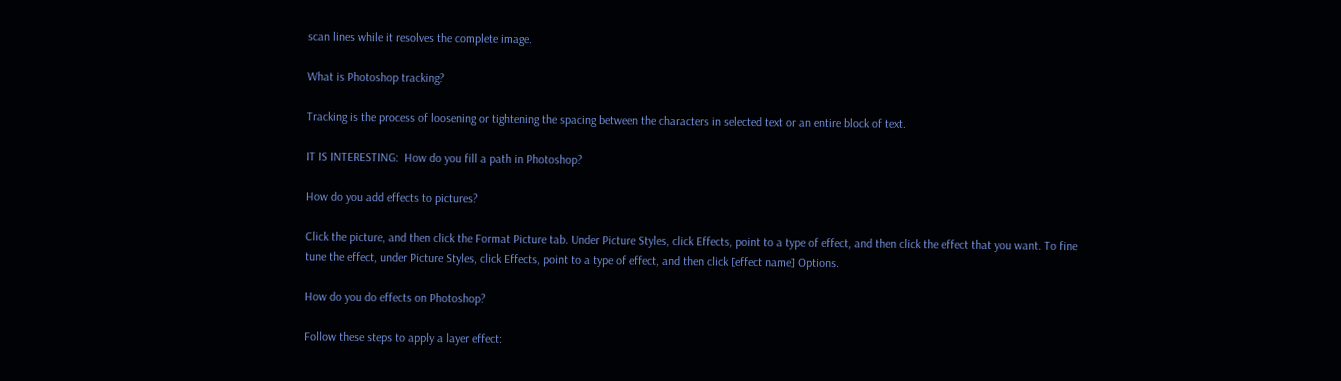scan lines while it resolves the complete image.

What is Photoshop tracking?

Tracking is the process of loosening or tightening the spacing between the characters in selected text or an entire block of text.

IT IS INTERESTING:  How do you fill a path in Photoshop?

How do you add effects to pictures?

Click the picture, and then click the Format Picture tab. Under Picture Styles, click Effects, point to a type of effect, and then click the effect that you want. To fine tune the effect, under Picture Styles, click Effects, point to a type of effect, and then click [effect name] Options.

How do you do effects on Photoshop?

Follow these steps to apply a layer effect: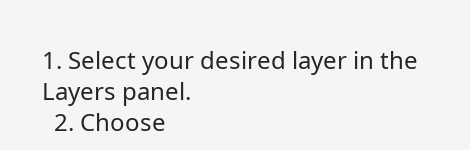1. Select your desired layer in the Layers panel.
  2. Choose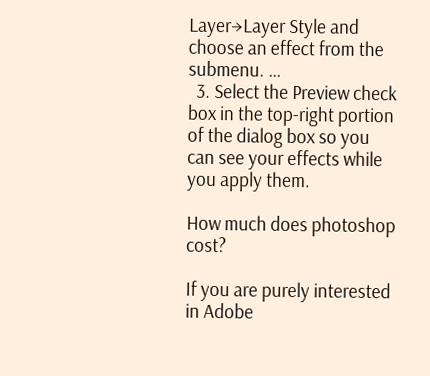Layer→Layer Style and choose an effect from the submenu. …
  3. Select the Preview check box in the top-right portion of the dialog box so you can see your effects while you apply them.

How much does photoshop cost?

If you are purely interested in Adobe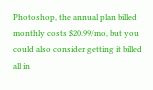Photoshop, the annual plan billed monthly costs $20.99/mo, but you could also consider getting it billed all in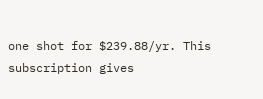one shot for $239.88/yr. This subscription gives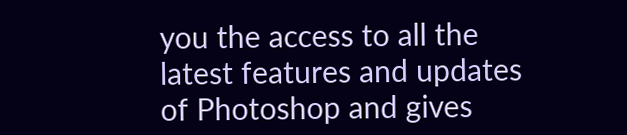you the access to all the latest features and updates of Photoshop and gives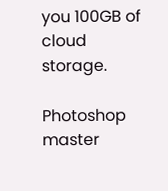you 100GB of cloud storage.

Photoshop master